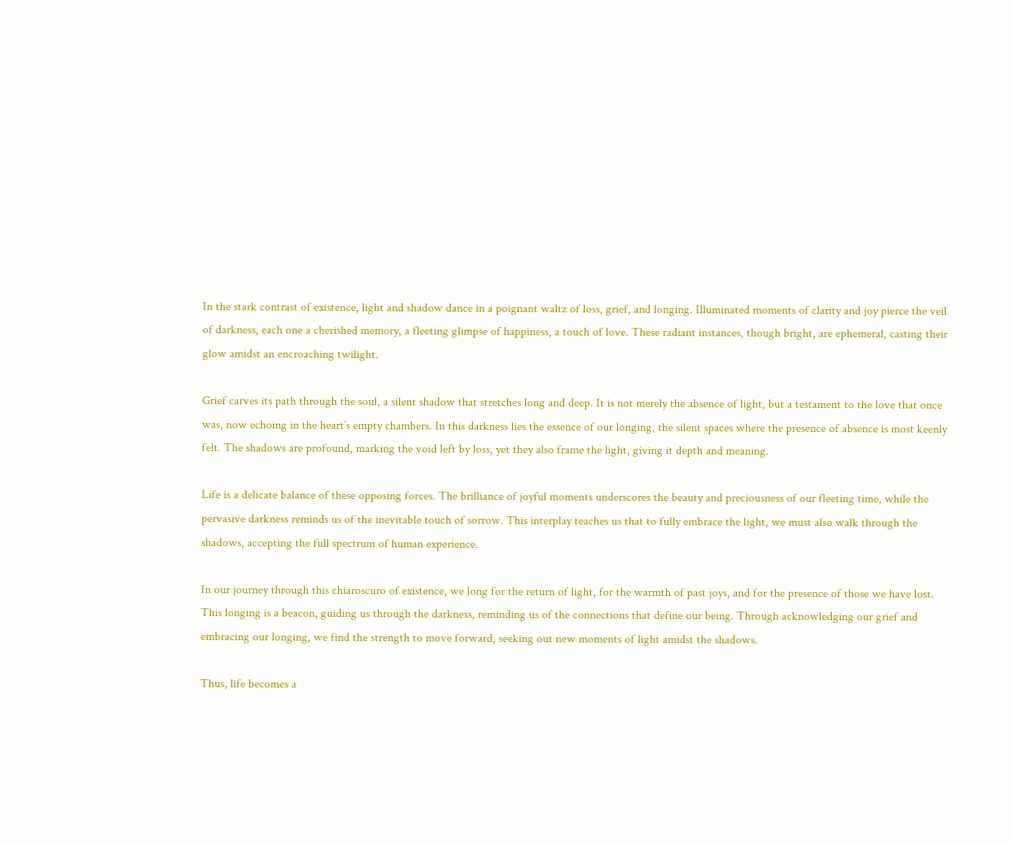In the stark contrast of existence, light and shadow dance in a poignant waltz of loss, grief, and longing. Illuminated moments of clarity and joy pierce the veil of darkness, each one a cherished memory, a fleeting glimpse of happiness, a touch of love. These radiant instances, though bright, are ephemeral, casting their glow amidst an encroaching twilight.

Grief carves its path through the soul, a silent shadow that stretches long and deep. It is not merely the absence of light, but a testament to the love that once was, now echoing in the heart’s empty chambers. In this darkness lies the essence of our longing, the silent spaces where the presence of absence is most keenly felt. The shadows are profound, marking the void left by loss, yet they also frame the light, giving it depth and meaning.

Life is a delicate balance of these opposing forces. The brilliance of joyful moments underscores the beauty and preciousness of our fleeting time, while the pervasive darkness reminds us of the inevitable touch of sorrow. This interplay teaches us that to fully embrace the light, we must also walk through the shadows, accepting the full spectrum of human experience.

In our journey through this chiaroscuro of existence, we long for the return of light, for the warmth of past joys, and for the presence of those we have lost. This longing is a beacon, guiding us through the darkness, reminding us of the connections that define our being. Through acknowledging our grief and embracing our longing, we find the strength to move forward, seeking out new moments of light amidst the shadows.

Thus, life becomes a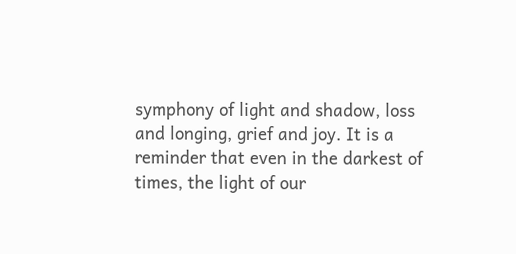symphony of light and shadow, loss and longing, grief and joy. It is a reminder that even in the darkest of times, the light of our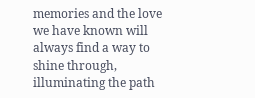memories and the love we have known will always find a way to shine through, illuminating the path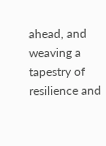ahead, and weaving a tapestry of resilience and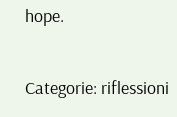hope.

Categorie: riflessioni